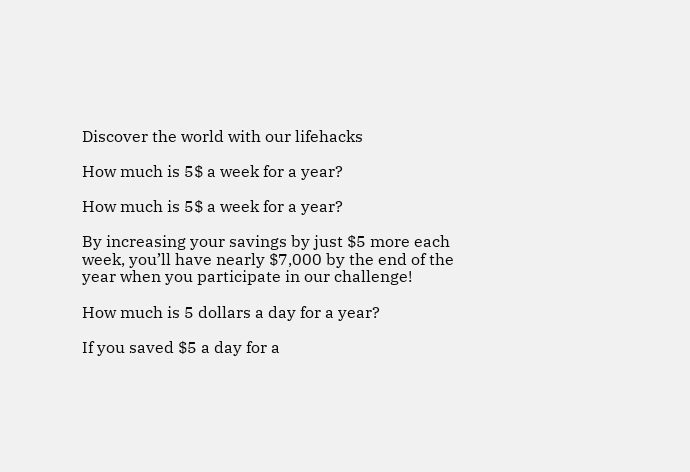Discover the world with our lifehacks

How much is 5$ a week for a year?

How much is 5$ a week for a year?

By increasing your savings by just $5 more each week, you’ll have nearly $7,000 by the end of the year when you participate in our challenge!

How much is 5 dollars a day for a year?

If you saved $5 a day for a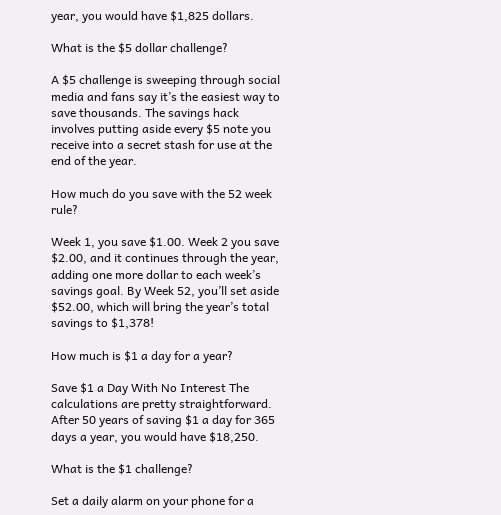year, you would have $1,825 dollars.

What is the $5 dollar challenge?

A $5 challenge is sweeping through social media and fans say it’s the easiest way to save thousands. The savings hack involves putting aside every $5 note you receive into a secret stash for use at the end of the year.

How much do you save with the 52 week rule?

Week 1, you save $1.00. Week 2 you save $2.00, and it continues through the year, adding one more dollar to each week’s savings goal. By Week 52, you’ll set aside $52.00, which will bring the year’s total savings to $1,378!

How much is $1 a day for a year?

Save $1 a Day With No Interest The calculations are pretty straightforward. After 50 years of saving $1 a day for 365 days a year, you would have $18,250.

What is the $1 challenge?

Set a daily alarm on your phone for a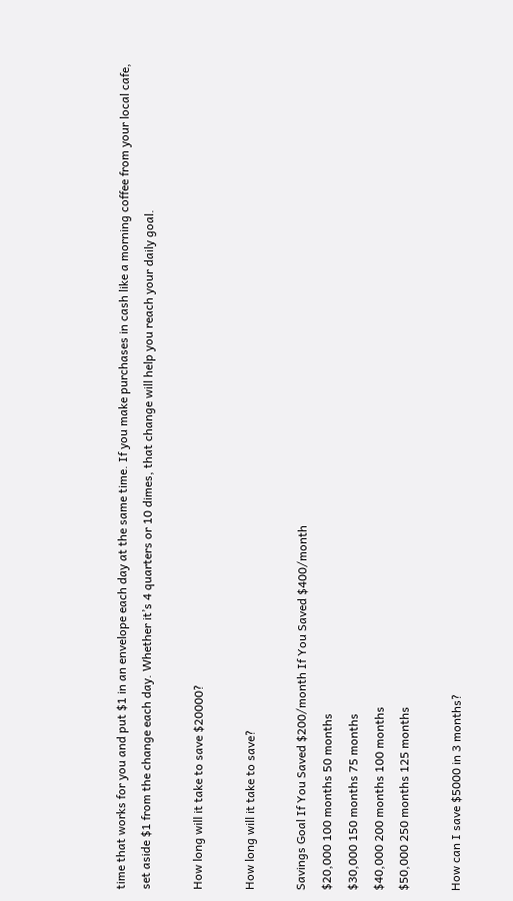time that works for you and put $1 in an envelope each day at the same time. If you make purchases in cash like a morning coffee from your local cafe, set aside $1 from the change each day. Whether it’s 4 quarters or 10 dimes, that change will help you reach your daily goal.

How long will it take to save $20000?

How long will it take to save?

Savings Goal If You Saved $200/month If You Saved $400/month
$20,000 100 months 50 months
$30,000 150 months 75 months
$40,000 200 months 100 months
$50,000 250 months 125 months

How can I save $5000 in 3 months?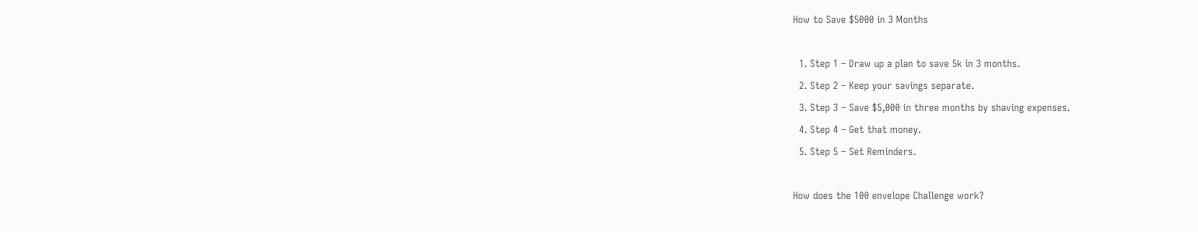How to Save $5000 in 3 Months

  1. Step 1 – Draw up a plan to save 5k in 3 months.
  2. Step 2 – Keep your savings separate.
  3. Step 3 – Save $5,000 in three months by shaving expenses.
  4. Step 4 – Get that money.
  5. Step 5 – Set Reminders.

How does the 100 envelope Challenge work?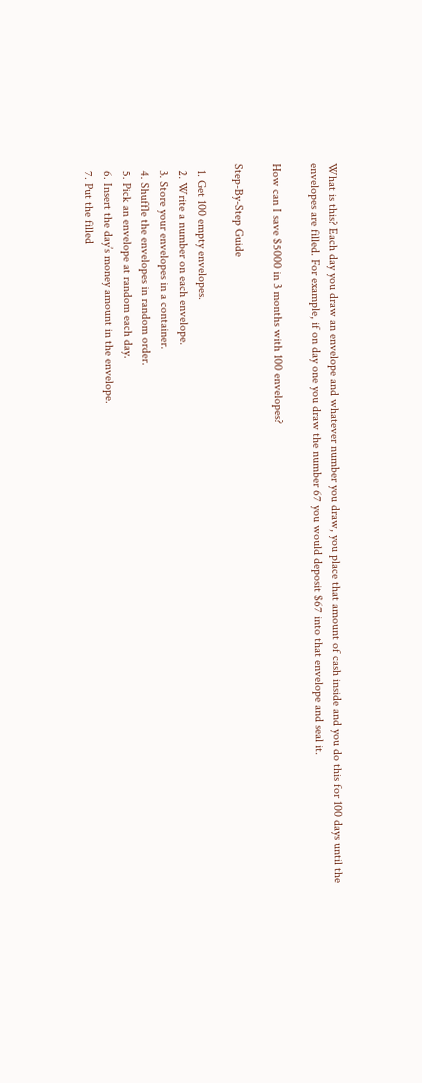What is this? Each day you draw an envelope and whatever number you draw, you place that amount of cash inside and you do this for 100 days until the envelopes are filled. For example, if on day one you draw the number 67 you would deposit $67 into that envelope and seal it.

How can I save $5000 in 3 months with 100 envelopes?

Step-By-Step Guide

  1. Get 100 empty envelopes.
  2. Write a number on each envelope.
  3. Store your envelopes in a container.
  4. Shuffle the envelopes in random order.
  5. Pick an envelope at random each day.
  6. Insert the day’s money amount in the envelope.
  7. Put the filled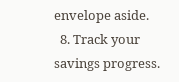envelope aside.
  8. Track your savings progress.